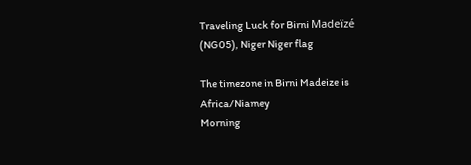Traveling Luck for Birni Madeïzé (NG05), Niger Niger flag

The timezone in Birni Madeize is Africa/Niamey
Morning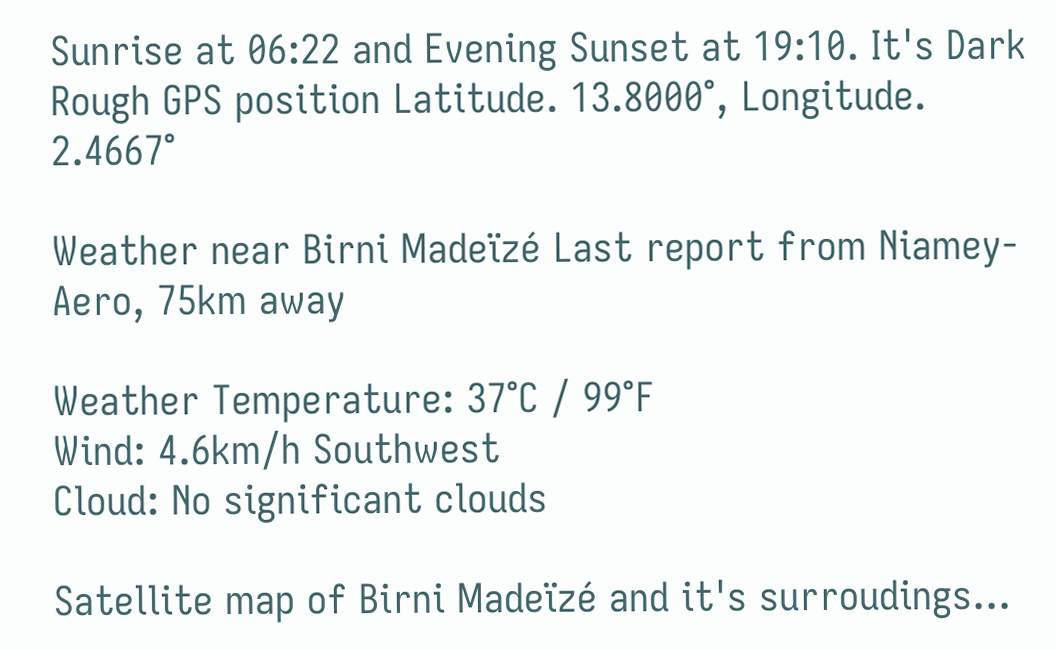Sunrise at 06:22 and Evening Sunset at 19:10. It's Dark
Rough GPS position Latitude. 13.8000°, Longitude. 2.4667°

Weather near Birni Madeïzé Last report from Niamey-Aero, 75km away

Weather Temperature: 37°C / 99°F
Wind: 4.6km/h Southwest
Cloud: No significant clouds

Satellite map of Birni Madeïzé and it's surroudings...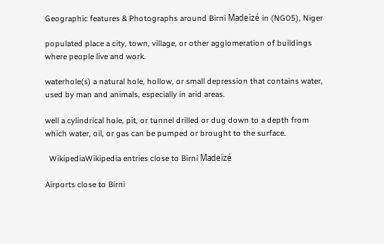Geographic features & Photographs around Birni Madeïzé in (NG05), Niger

populated place a city, town, village, or other agglomeration of buildings where people live and work.

waterhole(s) a natural hole, hollow, or small depression that contains water, used by man and animals, especially in arid areas.

well a cylindrical hole, pit, or tunnel drilled or dug down to a depth from which water, oil, or gas can be pumped or brought to the surface.

  WikipediaWikipedia entries close to Birni Madeïzé

Airports close to Birni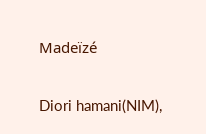Madeïzé

Diori hamani(NIM),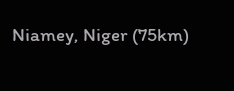Niamey, Niger (75km)